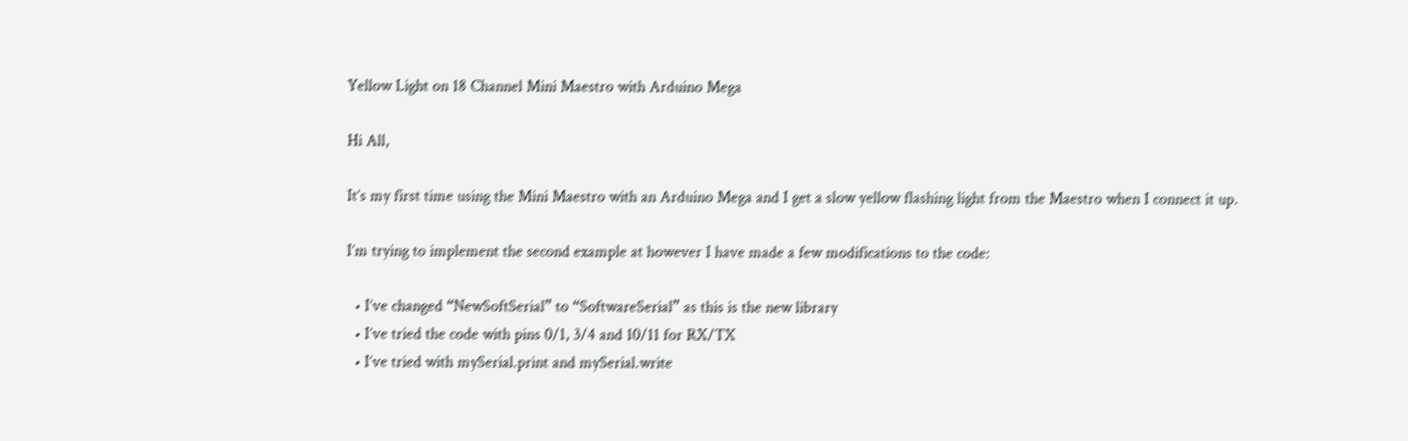Yellow Light on 18 Channel Mini Maestro with Arduino Mega

Hi All,

It’s my first time using the Mini Maestro with an Arduino Mega and I get a slow yellow flashing light from the Maestro when I connect it up.

I’m trying to implement the second example at however I have made a few modifications to the code:

  • I’ve changed “NewSoftSerial” to “SoftwareSerial” as this is the new library
  • I’ve tried the code with pins 0/1, 3/4 and 10/11 for RX/TX
  • I’ve tried with mySerial.print and mySerial.write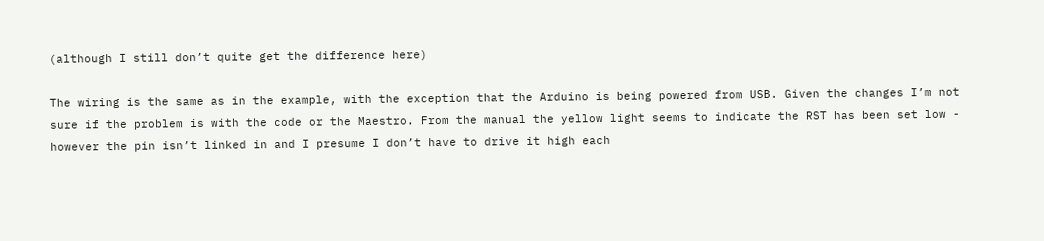(although I still don’t quite get the difference here)

The wiring is the same as in the example, with the exception that the Arduino is being powered from USB. Given the changes I’m not sure if the problem is with the code or the Maestro. From the manual the yellow light seems to indicate the RST has been set low - however the pin isn’t linked in and I presume I don’t have to drive it high each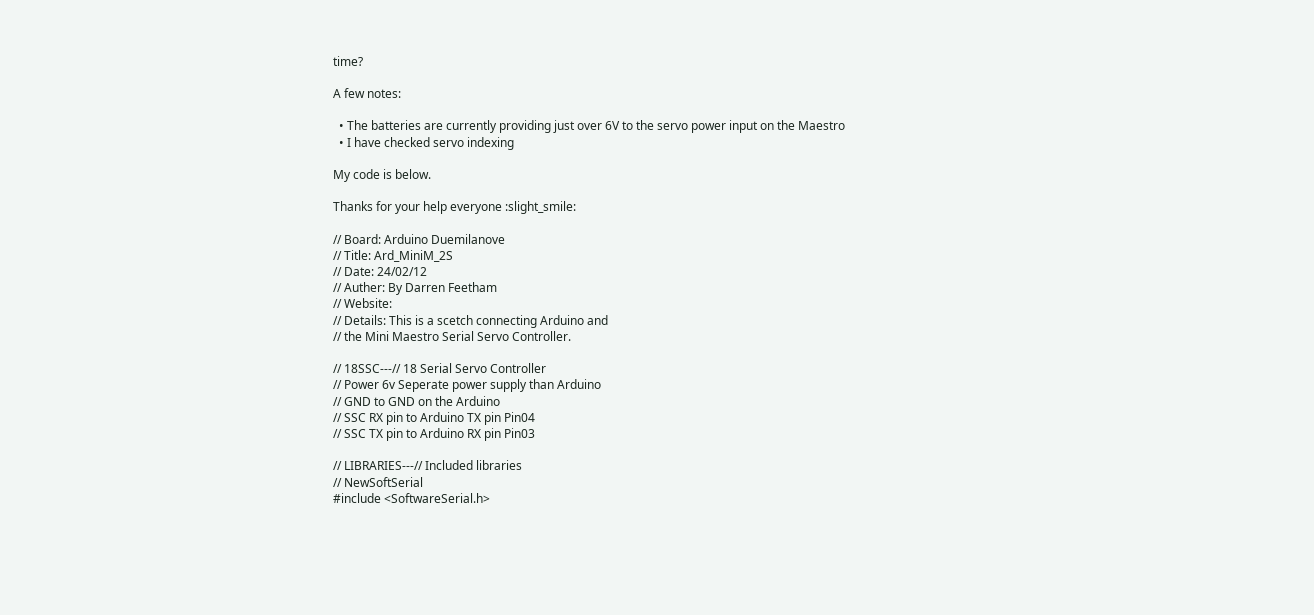time?

A few notes:

  • The batteries are currently providing just over 6V to the servo power input on the Maestro
  • I have checked servo indexing

My code is below.

Thanks for your help everyone :slight_smile:

// Board: Arduino Duemilanove
// Title: Ard_MiniM_2S
// Date: 24/02/12
// Auther: By Darren Feetham
// Website:
// Details: This is a scetch connecting Arduino and
// the Mini Maestro Serial Servo Controller.

// 18SSC---// 18 Serial Servo Controller
// Power 6v Seperate power supply than Arduino
// GND to GND on the Arduino
// SSC RX pin to Arduino TX pin Pin04
// SSC TX pin to Arduino RX pin Pin03

// LIBRARIES---// Included libraries
// NewSoftSerial
#include <SoftwareSerial.h>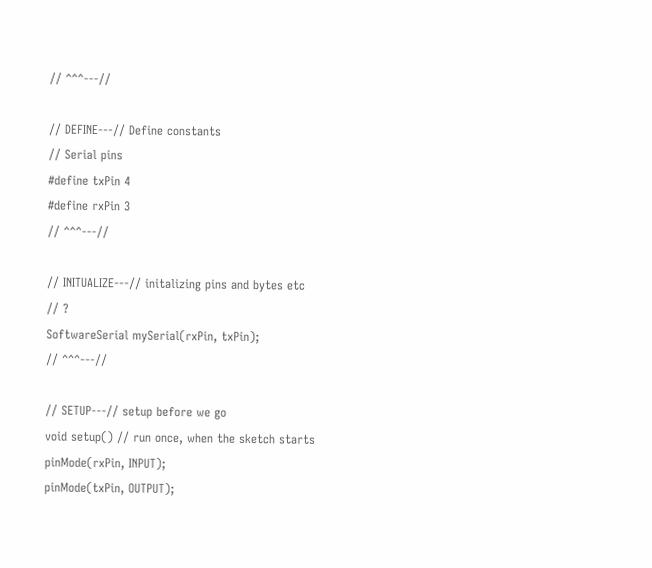// ^^^---//

// DEFINE---// Define constants
// Serial pins
#define txPin 4
#define rxPin 3
// ^^^---//

// INITUALIZE---// initalizing pins and bytes etc
// ?
SoftwareSerial mySerial(rxPin, txPin);
// ^^^---//

// SETUP---// setup before we go
void setup() // run once, when the sketch starts
pinMode(rxPin, INPUT);
pinMode(txPin, OUTPUT);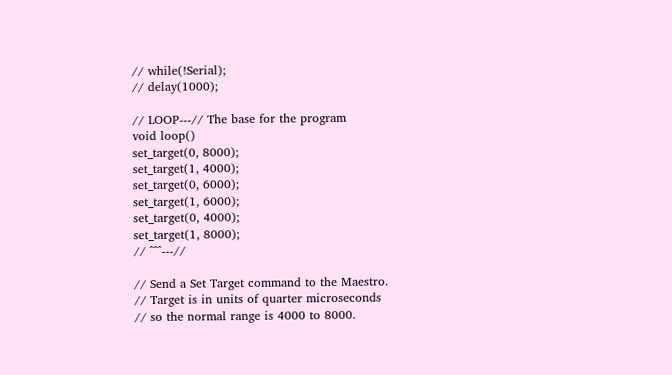// while(!Serial);
// delay(1000);

// LOOP---// The base for the program
void loop()
set_target(0, 8000);
set_target(1, 4000);
set_target(0, 6000);
set_target(1, 6000);
set_target(0, 4000);
set_target(1, 8000);
// ^^^---//

// Send a Set Target command to the Maestro.
// Target is in units of quarter microseconds
// so the normal range is 4000 to 8000.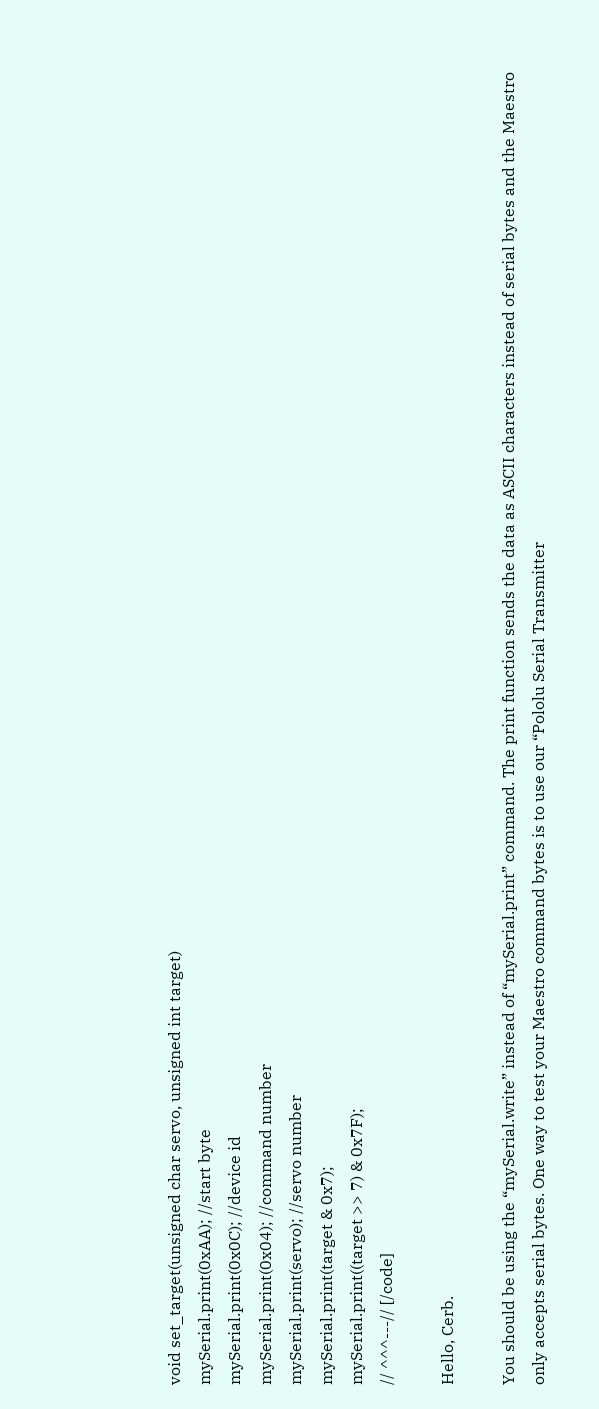void set_target(unsigned char servo, unsigned int target)
mySerial.print(0xAA); //start byte
mySerial.print(0x0C); //device id
mySerial.print(0x04); //command number
mySerial.print(servo); //servo number
mySerial.print(target & 0x7);
mySerial.print((target >> 7) & 0x7F);
// ^^^---// [/code]

Hello, Cerb.

You should be using the “mySerial.write” instead of “mySerial.print” command. The print function sends the data as ASCII characters instead of serial bytes and the Maestro only accepts serial bytes. One way to test your Maestro command bytes is to use our “Pololu Serial Transmitter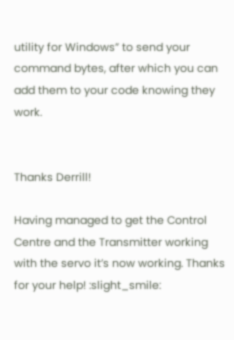utility for Windows” to send your command bytes, after which you can add them to your code knowing they work.


Thanks Derrill!

Having managed to get the Control Centre and the Transmitter working with the servo it’s now working. Thanks for your help! :slight_smile: